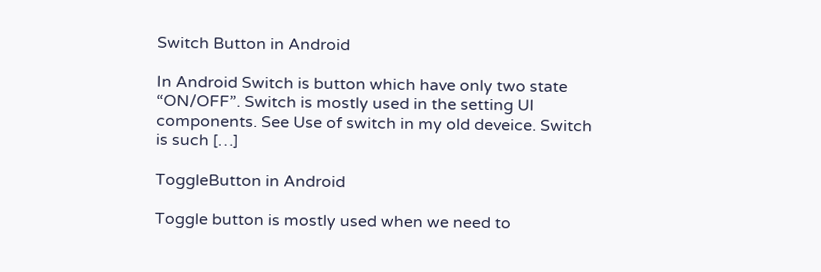Switch Button in Android

In Android Switch is button which have only two state “ON/OFF”. Switch is mostly used in the setting UI components. See Use of switch in my old deveice. Switch is such […]

ToggleButton in Android

Toggle button is mostly used when we need to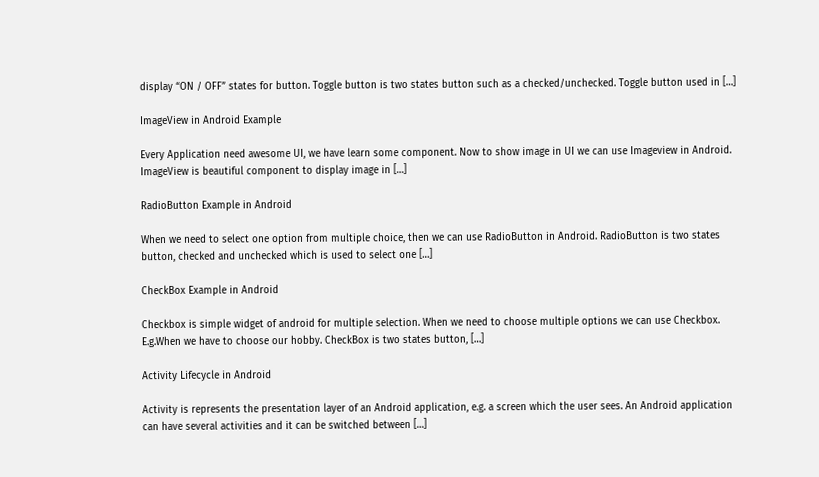display “ON / OFF” states for button. Toggle button is two states button such as a checked/unchecked. Toggle button used in […]

ImageView in Android Example

Every Application need awesome UI, we have learn some component. Now to show image in UI we can use Imageview in Android. ImageView is beautiful component to display image in […]

RadioButton Example in Android

When we need to select one option from multiple choice, then we can use RadioButton in Android. RadioButton is two states button, checked and unchecked which is used to select one […]

CheckBox Example in Android

Checkbox is simple widget of android for multiple selection. When we need to choose multiple options we can use Checkbox. E.g.When we have to choose our hobby. CheckBox is two states button, […]

Activity Lifecycle in Android

Activity is represents the presentation layer of an Android application, e.g. a screen which the user sees. An Android application can have several activities and it can be switched between […]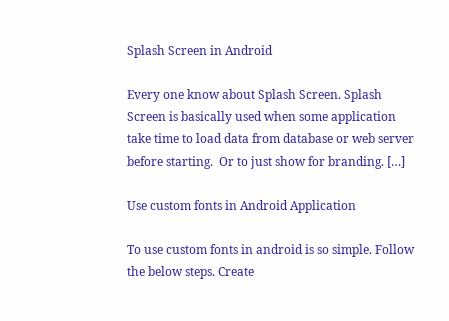Splash Screen in Android

Every one know about Splash Screen. Splash Screen is basically used when some application take time to load data from database or web server before starting.  Or to just show for branding. […]

Use custom fonts in Android Application

To use custom fonts in android is so simple. Follow the below steps. Create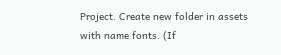Project. Create new folder in assets with name fonts. (If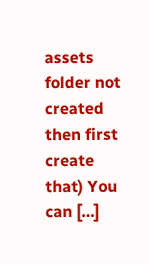assets folder not created then first create that) You can […]